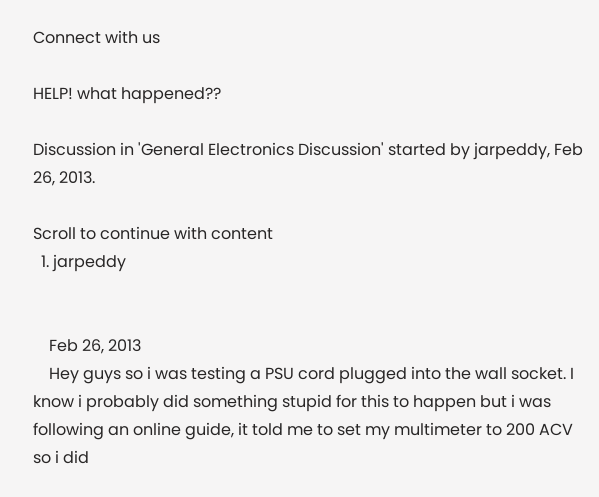Connect with us

HELP! what happened??

Discussion in 'General Electronics Discussion' started by jarpeddy, Feb 26, 2013.

Scroll to continue with content
  1. jarpeddy


    Feb 26, 2013
    Hey guys so i was testing a PSU cord plugged into the wall socket. I know i probably did something stupid for this to happen but i was following an online guide, it told me to set my multimeter to 200 ACV so i did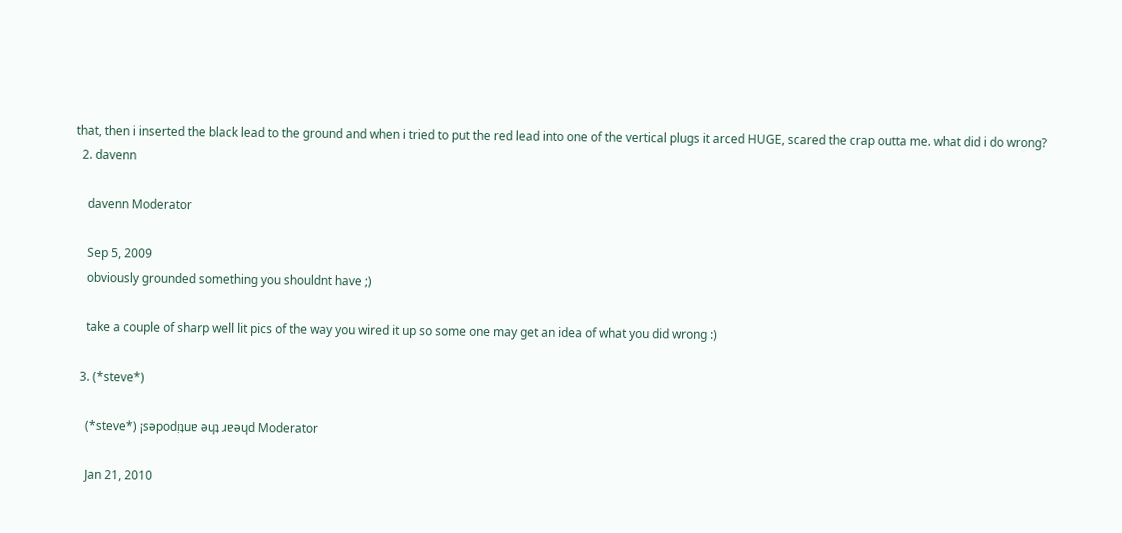that, then i inserted the black lead to the ground and when i tried to put the red lead into one of the vertical plugs it arced HUGE, scared the crap outta me. what did i do wrong?
  2. davenn

    davenn Moderator

    Sep 5, 2009
    obviously grounded something you shouldnt have ;)

    take a couple of sharp well lit pics of the way you wired it up so some one may get an idea of what you did wrong :)

  3. (*steve*)

    (*steve*) ¡sǝpodᴉʇuɐ ǝɥʇ ɹɐǝɥd Moderator

    Jan 21, 2010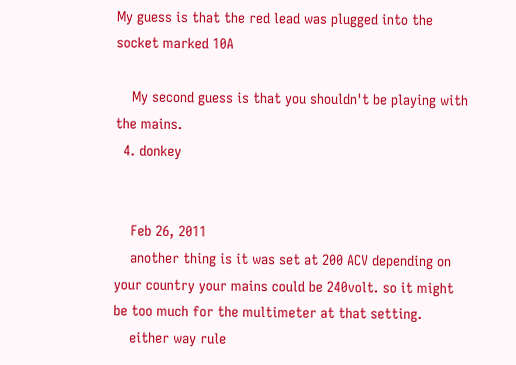My guess is that the red lead was plugged into the socket marked 10A

    My second guess is that you shouldn't be playing with the mains.
  4. donkey


    Feb 26, 2011
    another thing is it was set at 200 ACV depending on your country your mains could be 240volt. so it might be too much for the multimeter at that setting.
    either way rule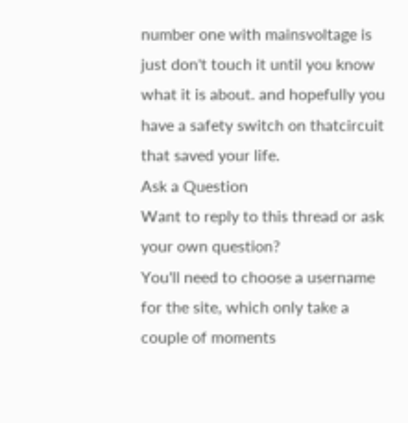number one with mainsvoltage is just don't touch it until you know what it is about. and hopefully you have a safety switch on thatcircuit that saved your life.
Ask a Question
Want to reply to this thread or ask your own question?
You'll need to choose a username for the site, which only take a couple of moments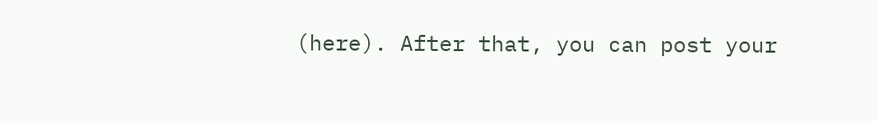(here). After that, you can post your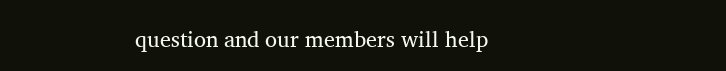question and our members will help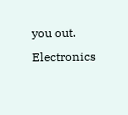you out.
Electronics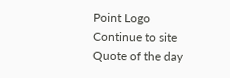Point Logo
Continue to site
Quote of the day